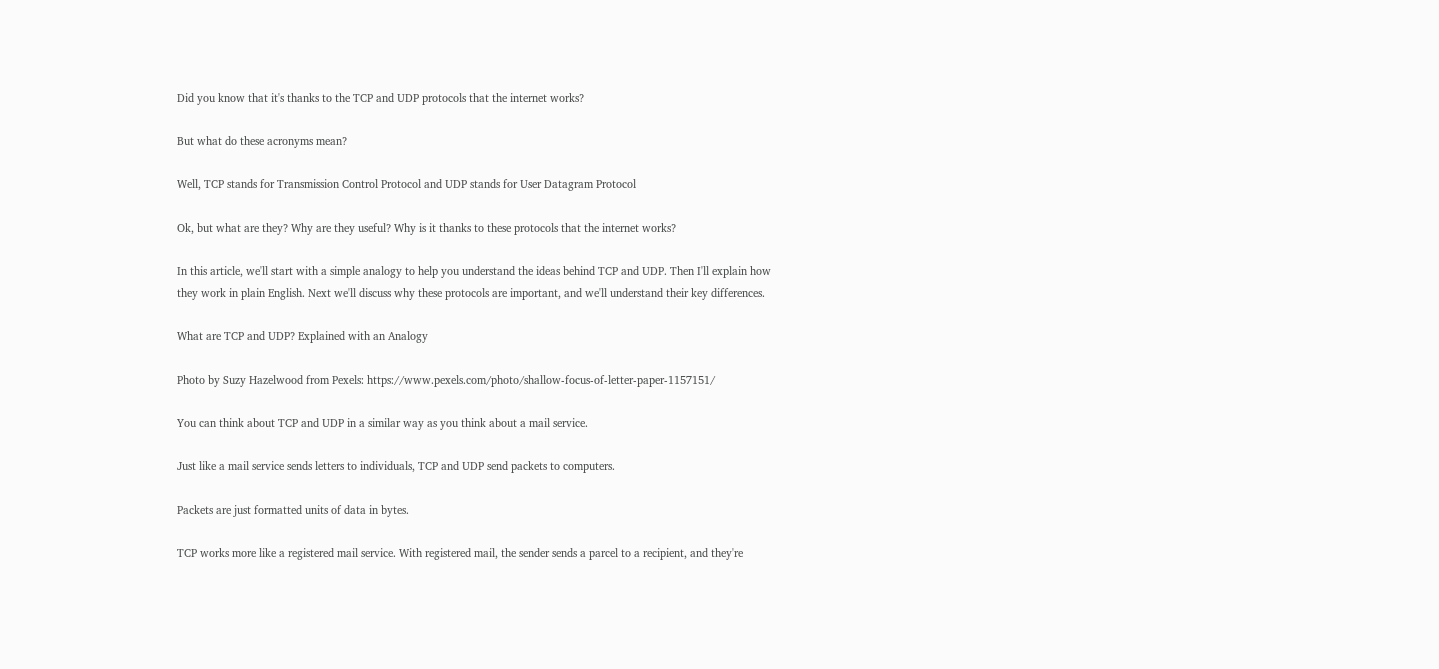Did you know that it's thanks to the TCP and UDP protocols that the internet works?

But what do these acronyms mean?

Well, TCP stands for Transmission Control Protocol and UDP stands for User Datagram Protocol

Ok, but what are they? Why are they useful? Why is it thanks to these protocols that the internet works?

In this article, we'll start with a simple analogy to help you understand the ideas behind TCP and UDP. Then I'll explain how they work in plain English. Next we'll discuss why these protocols are important, and we'll understand their key differences.

What are TCP and UDP? Explained with an Analogy

Photo by Suzy Hazelwood from Pexels: https://www.pexels.com/photo/shallow-focus-of-letter-paper-1157151/

You can think about TCP and UDP in a similar way as you think about a mail service.

Just like a mail service sends letters to individuals, TCP and UDP send packets to computers.

Packets are just formatted units of data in bytes.

TCP works more like a registered mail service. With registered mail, the sender sends a parcel to a recipient, and they're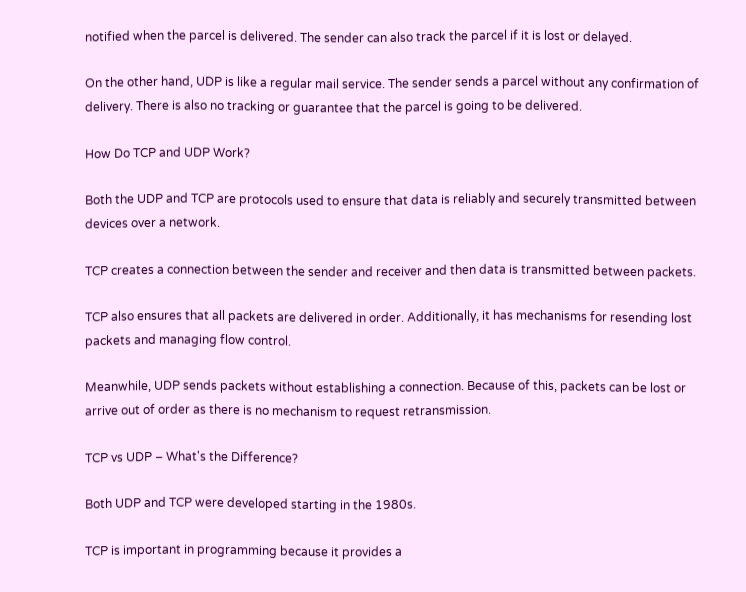notified when the parcel is delivered. The sender can also track the parcel if it is lost or delayed.

On the other hand, UDP is like a regular mail service. The sender sends a parcel without any confirmation of delivery. There is also no tracking or guarantee that the parcel is going to be delivered.

How Do TCP and UDP Work?

Both the UDP and TCP are protocols used to ensure that data is reliably and securely transmitted between devices over a network.

TCP creates a connection between the sender and receiver and then data is transmitted between packets.

TCP also ensures that all packets are delivered in order. Additionally, it has mechanisms for resending lost packets and managing flow control.

Meanwhile, UDP sends packets without establishing a connection. Because of this, packets can be lost or arrive out of order as there is no mechanism to request retransmission.

TCP vs UDP – What's the Difference?

Both UDP and TCP were developed starting in the 1980s.

TCP is important in programming because it provides a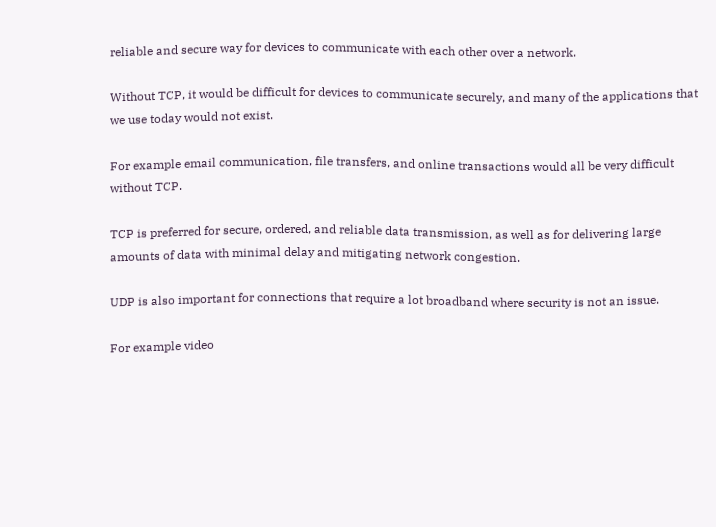reliable and secure way for devices to communicate with each other over a network.

Without TCP, it would be difficult for devices to communicate securely, and many of the applications that we use today would not exist.

For example email communication, file transfers, and online transactions would all be very difficult without TCP.

TCP is preferred for secure, ordered, and reliable data transmission, as well as for delivering large amounts of data with minimal delay and mitigating network congestion.

UDP is also important for connections that require a lot broadband where security is not an issue.

For example video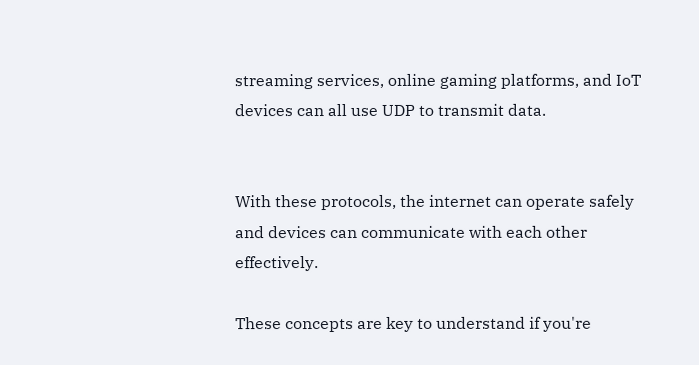streaming services, online gaming platforms, and IoT devices can all use UDP to transmit data.


With these protocols, the internet can operate safely and devices can communicate with each other effectively.

These concepts are key to understand if you're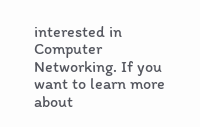interested in Computer Networking. If you want to learn more about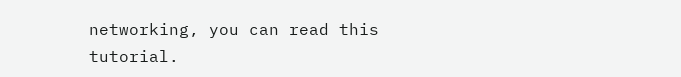networking, you can read this tutorial.